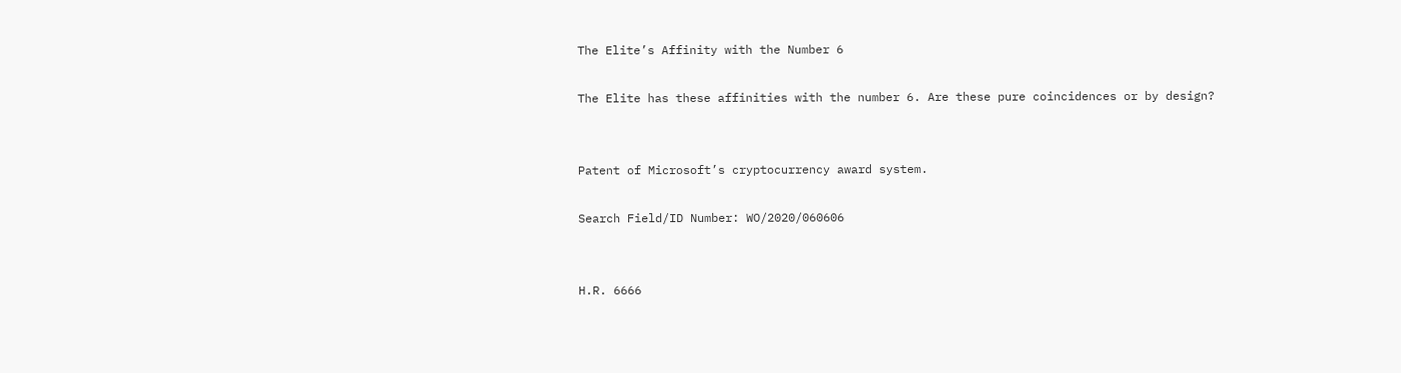The Elite’s Affinity with the Number 6

The Elite has these affinities with the number 6. Are these pure coincidences or by design?


Patent of Microsoft’s cryptocurrency award system.

Search Field/ID Number: WO/2020/060606


H.R. 6666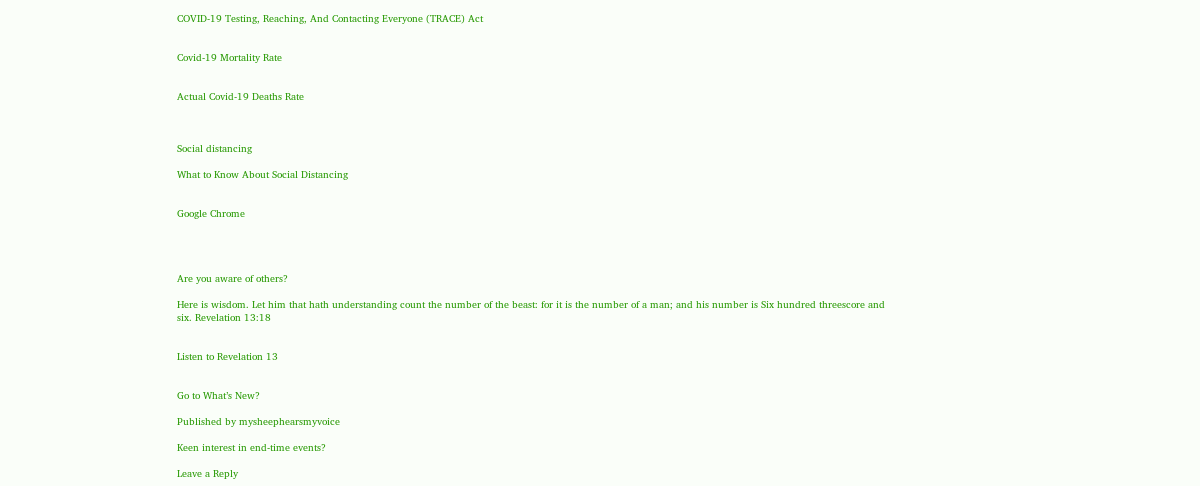COVID-19 Testing, Reaching, And Contacting Everyone (TRACE) Act


Covid-19 Mortality Rate


Actual Covid-19 Deaths Rate



Social distancing

What to Know About Social Distancing


Google Chrome




Are you aware of others?

Here is wisdom. Let him that hath understanding count the number of the beast: for it is the number of a man; and his number is Six hundred threescore and six. Revelation 13:18


Listen to Revelation 13


Go to What’s New?

Published by mysheephearsmyvoice

Keen interest in end-time events?

Leave a Reply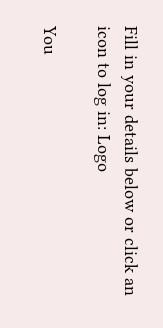Fill in your details below or click an icon to log in: Logo

You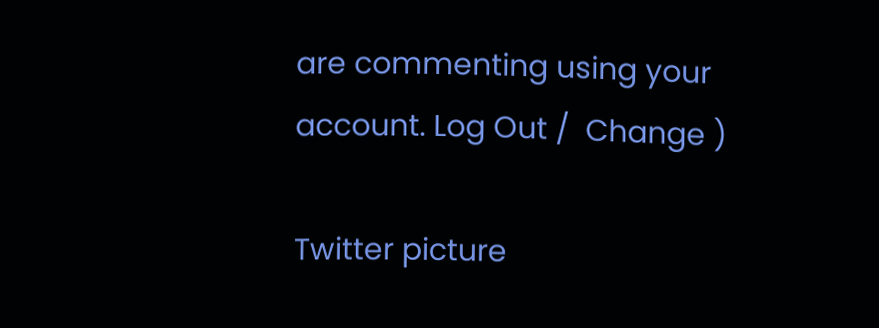are commenting using your account. Log Out /  Change )

Twitter picture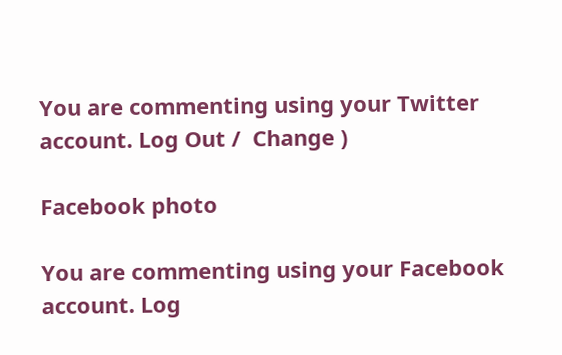You are commenting using your Twitter account. Log Out /  Change )

Facebook photo

You are commenting using your Facebook account. Log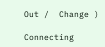Out /  Change )

Connecting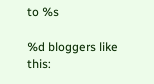to %s

%d bloggers like this: